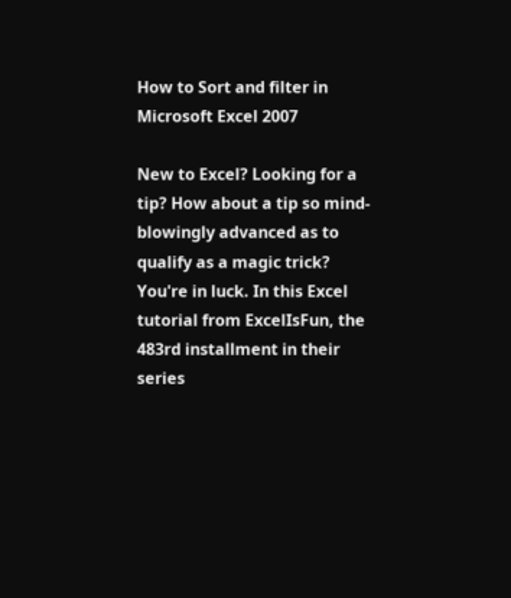How to Sort and filter in Microsoft Excel 2007

New to Excel? Looking for a tip? How about a tip so mind-blowingly advanced as to qualify as a magic trick? You're in luck. In this Excel tutorial from ExcelIsFun, the 483rd installment in their series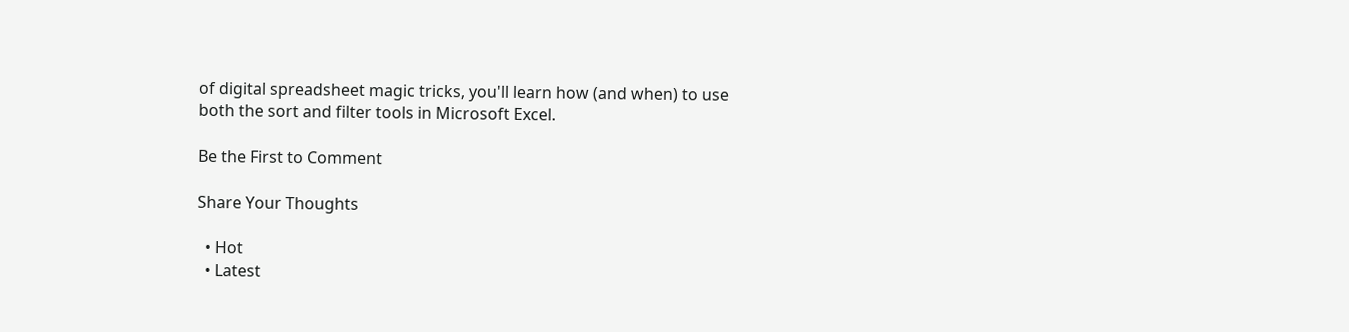of digital spreadsheet magic tricks, you'll learn how (and when) to use both the sort and filter tools in Microsoft Excel.

Be the First to Comment

Share Your Thoughts

  • Hot
  • Latest